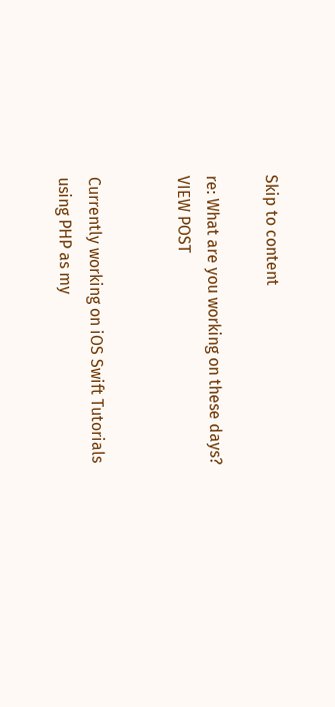Skip to content

re: What are you working on these days? VIEW POST


Currently working on iOS Swift Tutorials using PHP as my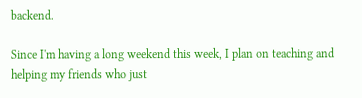backend.

Since I'm having a long weekend this week, I plan on teaching and helping my friends who just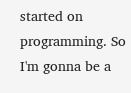started on programming. So I'm gonna be a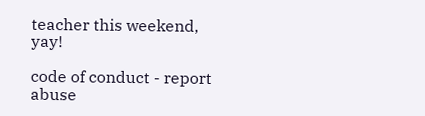teacher this weekend, yay!

code of conduct - report abuse